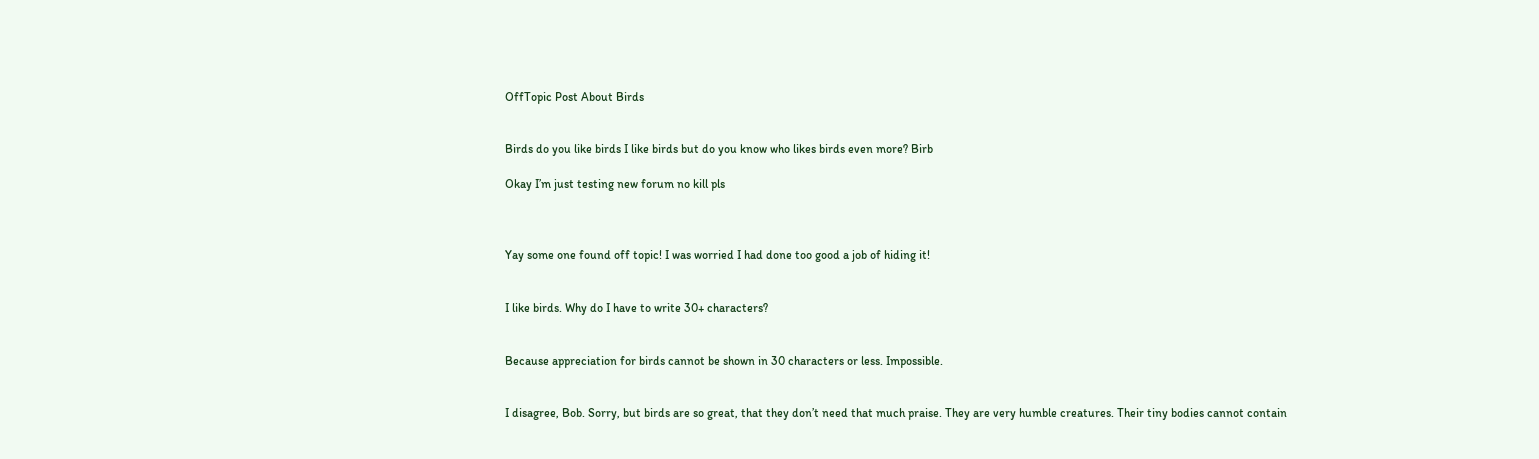OffTopic Post About Birds


Birds do you like birds I like birds but do you know who likes birds even more? Birb

Okay I’m just testing new forum no kill pls



Yay some one found off topic! I was worried I had done too good a job of hiding it!


I like birds. Why do I have to write 30+ characters?


Because appreciation for birds cannot be shown in 30 characters or less. Impossible.


I disagree, Bob. Sorry, but birds are so great, that they don’t need that much praise. They are very humble creatures. Their tiny bodies cannot contain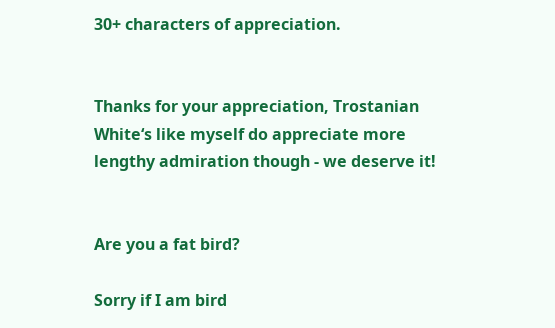30+ characters of appreciation.


Thanks for your appreciation, Trostanian White‘s like myself do appreciate more lengthy admiration though - we deserve it!


Are you a fat bird?

Sorry if I am bird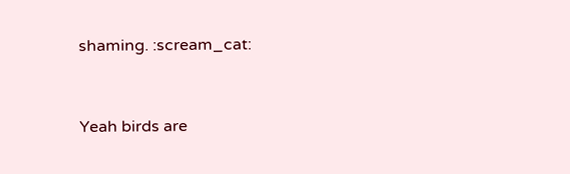shaming. :scream_cat:


Yeah birds are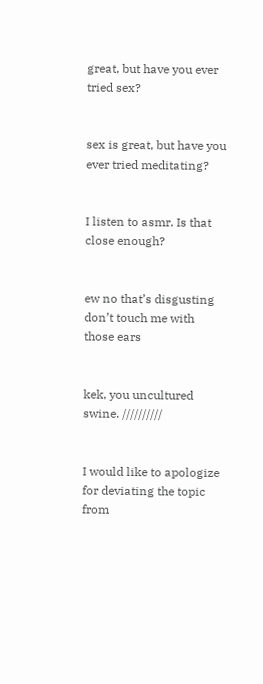great, but have you ever tried sex?


sex is great, but have you ever tried meditating?


I listen to asmr. Is that close enough?


ew no that’s disgusting don’t touch me with those ears


kek, you uncultured swine. //////////


I would like to apologize for deviating the topic from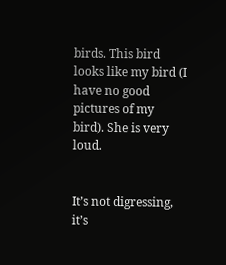birds. This bird looks like my bird (I have no good pictures of my bird). She is very loud.


It’s not digressing, it’s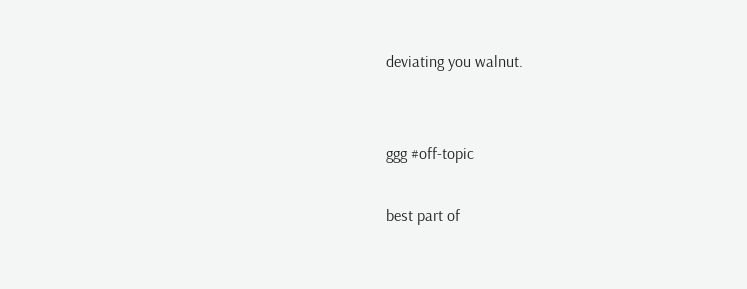deviating you walnut.


ggg #off-topic

best part of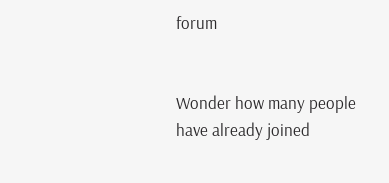forum


Wonder how many people have already joined